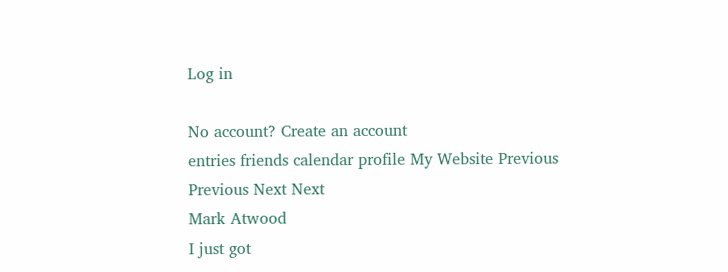Log in

No account? Create an account
entries friends calendar profile My Website Previous Previous Next Next
Mark Atwood
I just got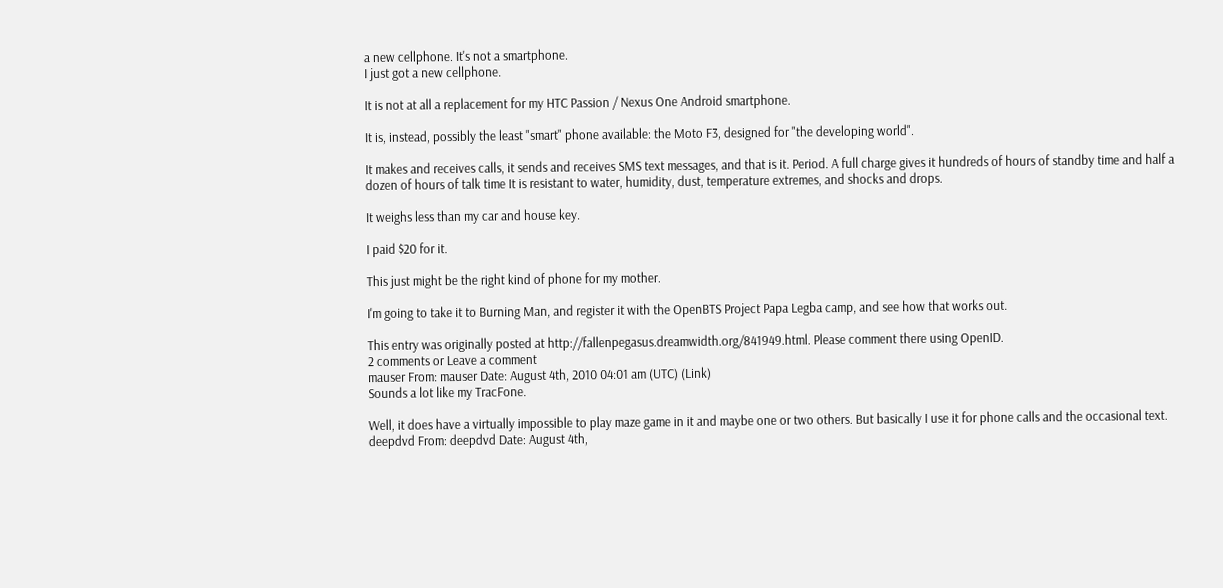a new cellphone. It's not a smartphone.
I just got a new cellphone.

It is not at all a replacement for my HTC Passion / Nexus One Android smartphone.

It is, instead, possibly the least "smart" phone available: the Moto F3, designed for "the developing world".

It makes and receives calls, it sends and receives SMS text messages, and that is it. Period. A full charge gives it hundreds of hours of standby time and half a dozen of hours of talk time It is resistant to water, humidity, dust, temperature extremes, and shocks and drops.

It weighs less than my car and house key.

I paid $20 for it.

This just might be the right kind of phone for my mother.

I'm going to take it to Burning Man, and register it with the OpenBTS Project Papa Legba camp, and see how that works out.

This entry was originally posted at http://fallenpegasus.dreamwidth.org/841949.html. Please comment there using OpenID.
2 comments or Leave a comment
mauser From: mauser Date: August 4th, 2010 04:01 am (UTC) (Link)
Sounds a lot like my TracFone.

Well, it does have a virtually impossible to play maze game in it and maybe one or two others. But basically I use it for phone calls and the occasional text.
deepdvd From: deepdvd Date: August 4th,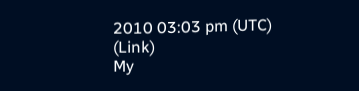2010 03:03 pm (UTC) (Link)
My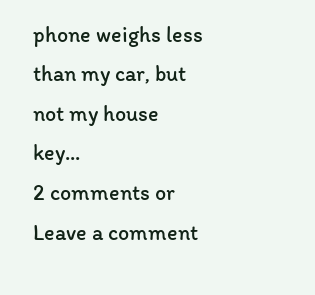phone weighs less than my car, but not my house key...
2 comments or Leave a comment